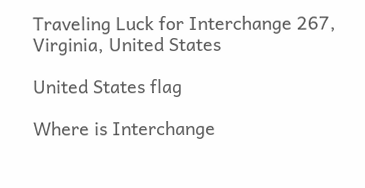Traveling Luck for Interchange 267, Virginia, United States

United States flag

Where is Interchange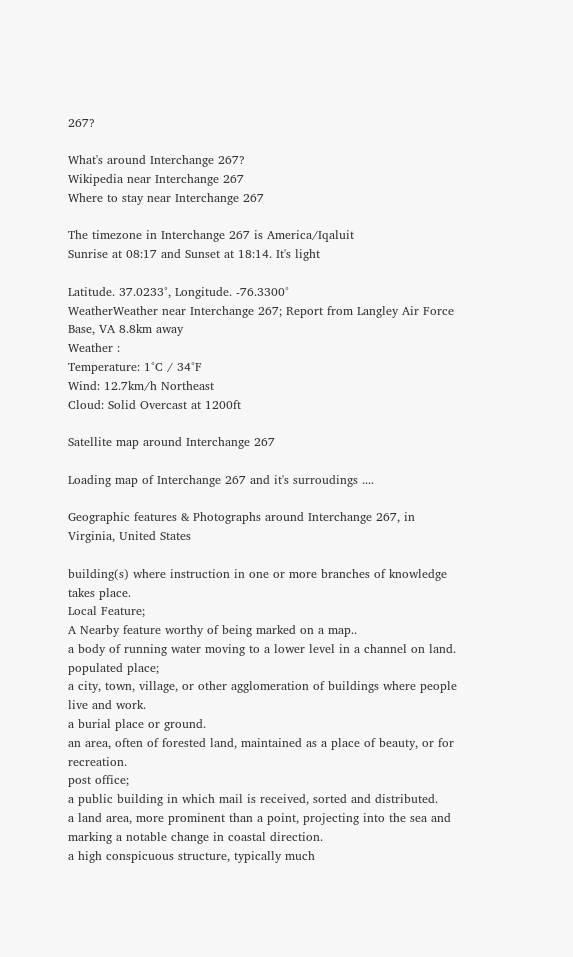267?

What's around Interchange 267?
Wikipedia near Interchange 267
Where to stay near Interchange 267

The timezone in Interchange 267 is America/Iqaluit
Sunrise at 08:17 and Sunset at 18:14. It's light

Latitude. 37.0233°, Longitude. -76.3300°
WeatherWeather near Interchange 267; Report from Langley Air Force Base, VA 8.8km away
Weather :
Temperature: 1°C / 34°F
Wind: 12.7km/h Northeast
Cloud: Solid Overcast at 1200ft

Satellite map around Interchange 267

Loading map of Interchange 267 and it's surroudings ....

Geographic features & Photographs around Interchange 267, in Virginia, United States

building(s) where instruction in one or more branches of knowledge takes place.
Local Feature;
A Nearby feature worthy of being marked on a map..
a body of running water moving to a lower level in a channel on land.
populated place;
a city, town, village, or other agglomeration of buildings where people live and work.
a burial place or ground.
an area, often of forested land, maintained as a place of beauty, or for recreation.
post office;
a public building in which mail is received, sorted and distributed.
a land area, more prominent than a point, projecting into the sea and marking a notable change in coastal direction.
a high conspicuous structure, typically much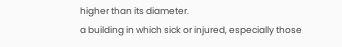higher than its diameter.
a building in which sick or injured, especially those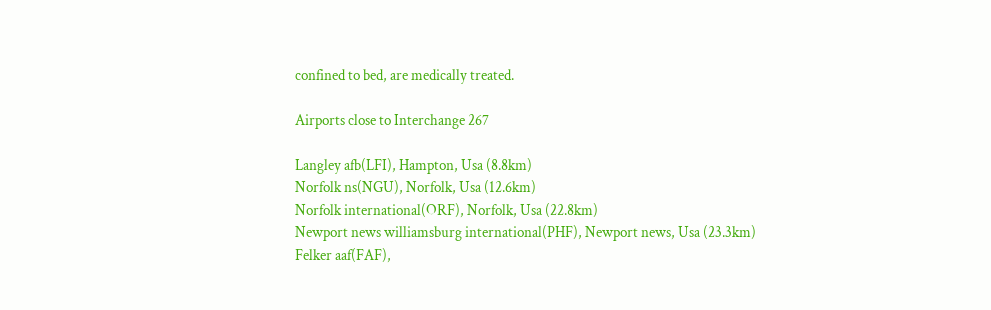confined to bed, are medically treated.

Airports close to Interchange 267

Langley afb(LFI), Hampton, Usa (8.8km)
Norfolk ns(NGU), Norfolk, Usa (12.6km)
Norfolk international(ORF), Norfolk, Usa (22.8km)
Newport news williamsburg international(PHF), Newport news, Usa (23.3km)
Felker aaf(FAF),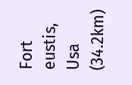Fort eustis, Usa (34.2km)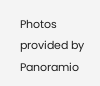Photos provided by Panoramio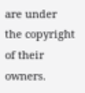are under the copyright of their owners.